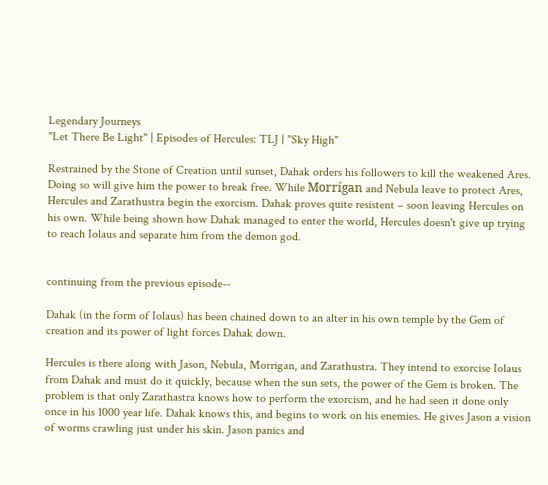Legendary Journeys
"Let There Be Light" | Episodes of Hercules: TLJ | "Sky High"

Restrained by the Stone of Creation until sunset, Dahak orders his followers to kill the weakened Ares. Doing so will give him the power to break free. While Morrígan and Nebula leave to protect Ares, Hercules and Zarathustra begin the exorcism. Dahak proves quite resistent – soon leaving Hercules on his own. While being shown how Dahak managed to enter the world, Hercules doesn't give up trying to reach Iolaus and separate him from the demon god.


continuing from the previous episode--

Dahak (in the form of Iolaus) has been chained down to an alter in his own temple by the Gem of creation and its power of light forces Dahak down.

Hercules is there along with Jason, Nebula, Morrigan, and Zarathustra. They intend to exorcise Iolaus from Dahak and must do it quickly, because when the sun sets, the power of the Gem is broken. The problem is that only Zarathastra knows how to perform the exorcism, and he had seen it done only once in his 1000 year life. Dahak knows this, and begins to work on his enemies. He gives Jason a vision of worms crawling just under his skin. Jason panics and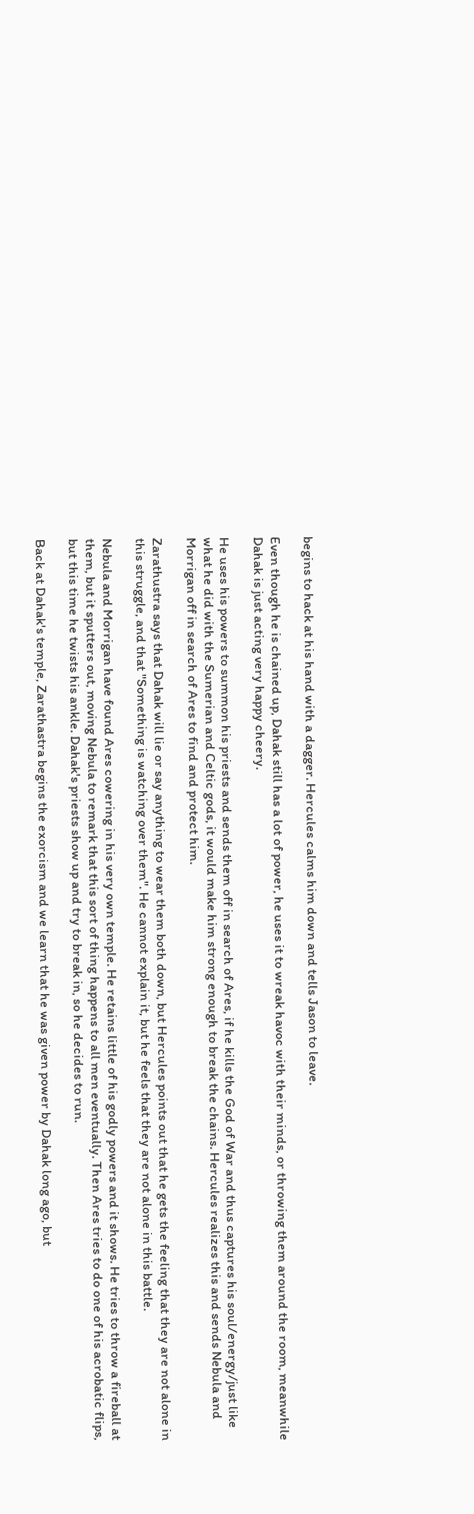begins to hack at his hand with a dagger. Hercules calms him down and tells Jason to leave.

Even though he is chained up, Dahak still has a lot of power, he uses it to wreak havoc with their minds, or throwing them around the room, meanwhile Dahak is just acting very happy cheery.

He uses his powers to summon his priests and sends them off in search of Ares, if he kills the God of War and thus captures his soul/energy/just like what he did with the Sumerian and Celtic gods, it would make him strong enough to break the chains. Hercules realizes this and sends Nebula and Morrigan off in search of Ares to find and protect him.

Zarathustra says that Dahak will lie or say anything to wear them both down, but Hercules points out that he gets the feeling that they are not alone in this struggle, and that "Something is watching over them". He cannot explain it, but he feels that they are not alone in this battle.

Nebula and Morrigan have found Ares cowering in his very own temple. He retains little of his godly powers and it shows. He tries to throw a fireball at them, but it sputters out, moving Nebula to remark that this sort of thing happens to all men eventually. Then Ares tries to do one of his acrobatic flips, but this time he twists his ankle. Dahak's priests show up and try to break in, so he decides to run.

Back at Dahak's temple, Zarathastra begins the exorcism and we learn that he was given power by Dahak long ago, but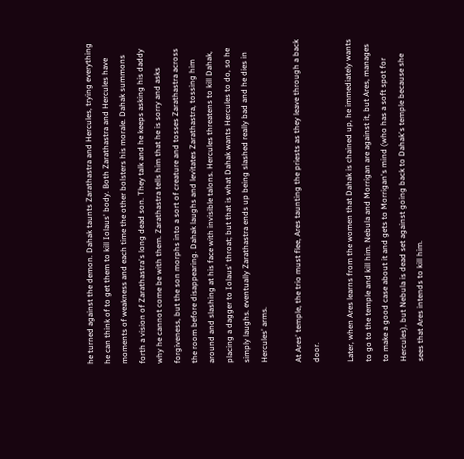he turned against the demon. Dahak taunts Zarathastra and Hercules, trying everything he can think of to get them to kill Iolaus' body. Both Zarathastra and Hercules have moments of weakness and each time the other bolsters his morale. Dahak summons forth a vision of Zarathastra's long dead son. They talk and he keeps asking his daddy why he cannot come be with them. Zarathastra tells him that he is sorry and asks forgiveness, but the son morphs into a sort of creature and tosses Zarathastra across the room before disappearing. Dahak laughs and levitates Zarathastra, tossing him around and slashing at his face with invisible talons. Hercules threatens to kill Dahak, placing a dagger to Iolaus' throat; but that is what Dahak wants Hercules to do, so he simply laughs. eventually Zarathastra ends up being slashed really bad and he dies in Hercules' arms.

At Ares' temple, the trio must flee, Ares taunting the priests as they leave through a back door.

Later, when Ares learns from the women that Dahak is chained up, he immediately wants to go to the temple and kill him. Nebula and Morrigan are against it, but Ares, manages to make a good case about it and gets to Morrigan's mind (who has a soft spot for Hercules), but Nebula is dead set against going back to Dahak's temple because she sees that Ares intends to kill him.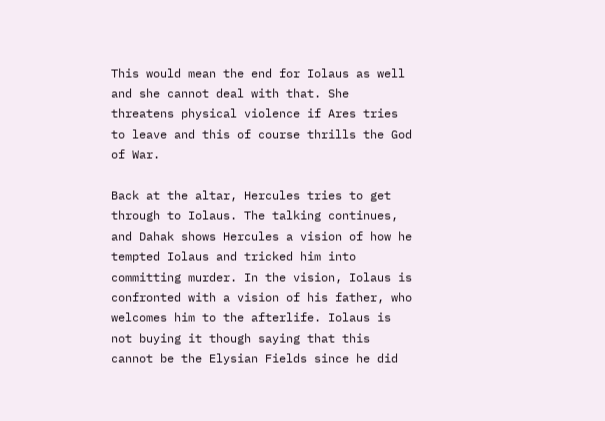This would mean the end for Iolaus as well and she cannot deal with that. She threatens physical violence if Ares tries to leave and this of course thrills the God of War.

Back at the altar, Hercules tries to get through to Iolaus. The talking continues, and Dahak shows Hercules a vision of how he tempted Iolaus and tricked him into committing murder. In the vision, Iolaus is confronted with a vision of his father, who welcomes him to the afterlife. Iolaus is not buying it though saying that this cannot be the Elysian Fields since he did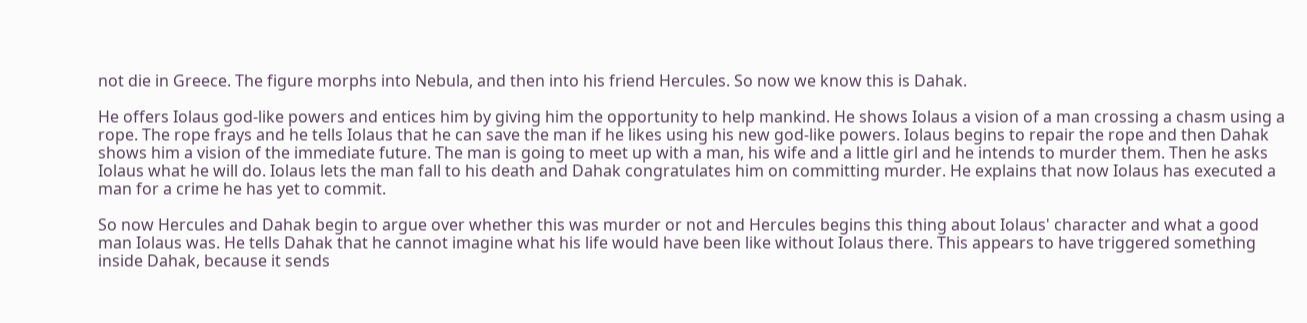not die in Greece. The figure morphs into Nebula, and then into his friend Hercules. So now we know this is Dahak.

He offers Iolaus god-like powers and entices him by giving him the opportunity to help mankind. He shows Iolaus a vision of a man crossing a chasm using a rope. The rope frays and he tells Iolaus that he can save the man if he likes using his new god-like powers. Iolaus begins to repair the rope and then Dahak shows him a vision of the immediate future. The man is going to meet up with a man, his wife and a little girl and he intends to murder them. Then he asks Iolaus what he will do. Iolaus lets the man fall to his death and Dahak congratulates him on committing murder. He explains that now Iolaus has executed a man for a crime he has yet to commit.

So now Hercules and Dahak begin to argue over whether this was murder or not and Hercules begins this thing about Iolaus' character and what a good man Iolaus was. He tells Dahak that he cannot imagine what his life would have been like without Iolaus there. This appears to have triggered something inside Dahak, because it sends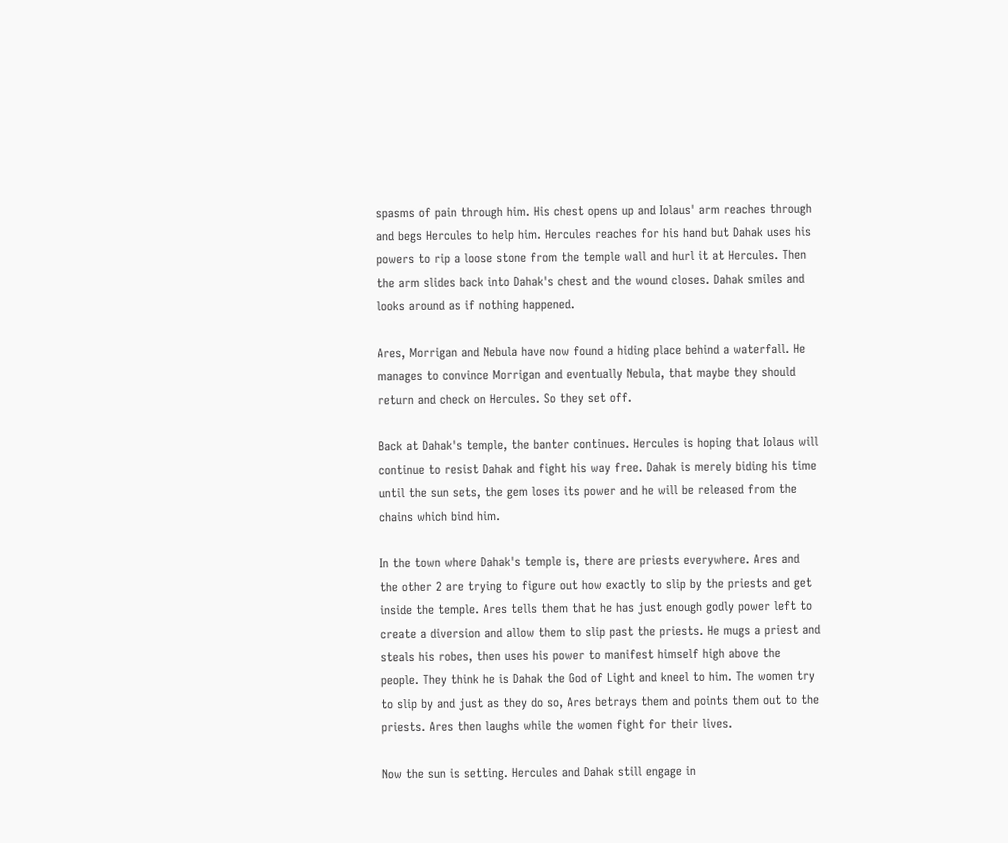spasms of pain through him. His chest opens up and Iolaus' arm reaches through and begs Hercules to help him. Hercules reaches for his hand but Dahak uses his powers to rip a loose stone from the temple wall and hurl it at Hercules. Then the arm slides back into Dahak's chest and the wound closes. Dahak smiles and looks around as if nothing happened.

Ares, Morrigan and Nebula have now found a hiding place behind a waterfall. He manages to convince Morrigan and eventually Nebula, that maybe they should return and check on Hercules. So they set off.

Back at Dahak's temple, the banter continues. Hercules is hoping that Iolaus will continue to resist Dahak and fight his way free. Dahak is merely biding his time until the sun sets, the gem loses its power and he will be released from the chains which bind him.

In the town where Dahak's temple is, there are priests everywhere. Ares and the other 2 are trying to figure out how exactly to slip by the priests and get inside the temple. Ares tells them that he has just enough godly power left to create a diversion and allow them to slip past the priests. He mugs a priest and steals his robes, then uses his power to manifest himself high above the people. They think he is Dahak the God of Light and kneel to him. The women try to slip by and just as they do so, Ares betrays them and points them out to the priests. Ares then laughs while the women fight for their lives.

Now the sun is setting. Hercules and Dahak still engage in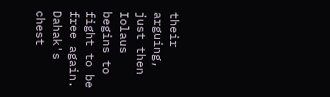their arguing, just then Iolaus begins to fight to be free again. Dahak's chest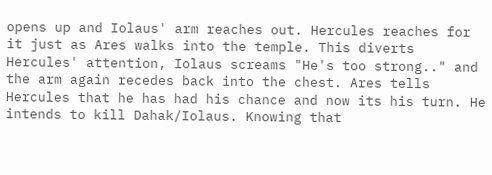opens up and Iolaus' arm reaches out. Hercules reaches for it just as Ares walks into the temple. This diverts Hercules' attention, Iolaus screams "He's too strong.." and the arm again recedes back into the chest. Ares tells Hercules that he has had his chance and now its his turn. He intends to kill Dahak/Iolaus. Knowing that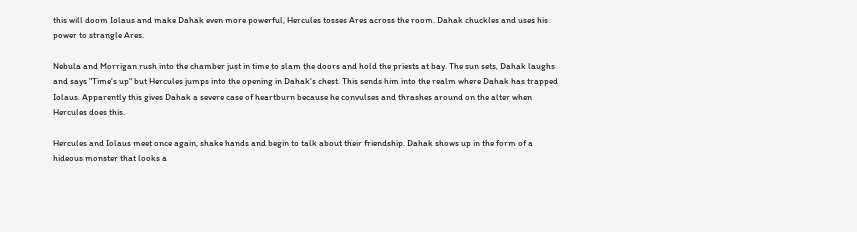this will doom Iolaus and make Dahak even more powerful, Hercules tosses Ares across the room. Dahak chuckles and uses his power to strangle Ares.

Nebula and Morrigan rush into the chamber just in time to slam the doors and hold the priests at bay. The sun sets, Dahak laughs and says "Time's up" but Hercules jumps into the opening in Dahak's chest. This sends him into the realm where Dahak has trapped Iolaus. Apparently this gives Dahak a severe case of heartburn because he convulses and thrashes around on the alter when Hercules does this.

Hercules and Iolaus meet once again, shake hands and begin to talk about their friendship. Dahak shows up in the form of a hideous monster that looks a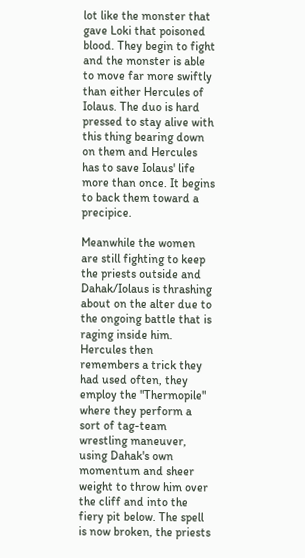lot like the monster that gave Loki that poisoned blood. They begin to fight and the monster is able to move far more swiftly than either Hercules of Iolaus. The duo is hard pressed to stay alive with this thing bearing down on them and Hercules has to save Iolaus' life more than once. It begins to back them toward a precipice.

Meanwhile the women are still fighting to keep the priests outside and Dahak/Iolaus is thrashing about on the alter due to the ongoing battle that is raging inside him. Hercules then remembers a trick they had used often, they employ the "Thermopile" where they perform a sort of tag-team wrestling maneuver, using Dahak's own momentum and sheer weight to throw him over the cliff and into the fiery pit below. The spell is now broken, the priests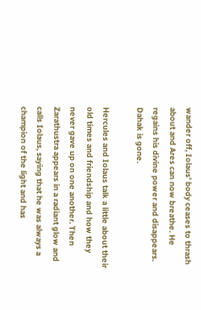wander off, Iolaus' body ceases to thrash about and Ares can now breathe. He regains his divine power and disappears. Dahak is gone.

Hercules and Iolaus talk a little about their old times and friendship and how they never gave up on one another. Then Zarathustra appears in a radiant glow and calls Iolaus, saying that he was always a champion of the light and has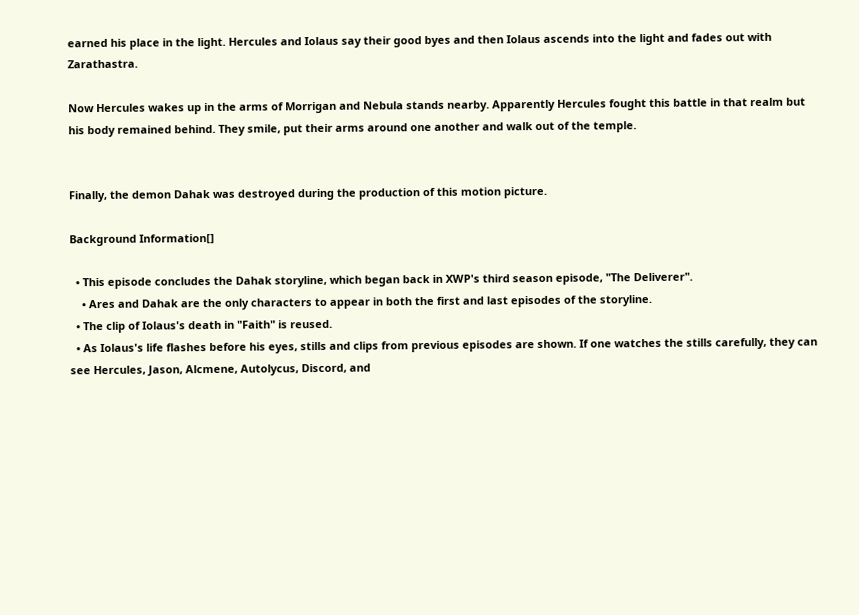earned his place in the light. Hercules and Iolaus say their good byes and then Iolaus ascends into the light and fades out with Zarathastra.

Now Hercules wakes up in the arms of Morrigan and Nebula stands nearby. Apparently Hercules fought this battle in that realm but his body remained behind. They smile, put their arms around one another and walk out of the temple.


Finally, the demon Dahak was destroyed during the production of this motion picture.

Background Information[]

  • This episode concludes the Dahak storyline, which began back in XWP's third season episode, "The Deliverer".
    • Ares and Dahak are the only characters to appear in both the first and last episodes of the storyline.
  • The clip of Iolaus's death in "Faith" is reused.
  • As Iolaus's life flashes before his eyes, stills and clips from previous episodes are shown. If one watches the stills carefully, they can see Hercules, Jason, Alcmene, Autolycus, Discord, and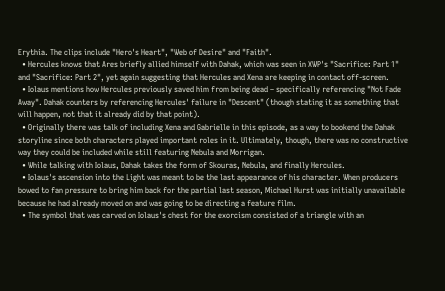Erythia. The clips include "Hero's Heart", "Web of Desire" and "Faith".
  • Hercules knows that Ares briefly allied himself with Dahak, which was seen in XWP's "Sacrifice: Part 1" and "Sacrifice: Part 2", yet again suggesting that Hercules and Xena are keeping in contact off-screen.
  • Iolaus mentions how Hercules previously saved him from being dead – specifically referencing "Not Fade Away". Dahak counters by referencing Hercules' failure in "Descent" (though stating it as something that will happen, not that it already did by that point).
  • Originally there was talk of including Xena and Gabrielle in this episode, as a way to bookend the Dahak storyline since both characters played important roles in it. Ultimately, though, there was no constructive way they could be included while still featuring Nebula and Morrigan.
  • While talking with Iolaus, Dahak takes the form of Skouras, Nebula, and finally Hercules.
  • Iolaus's ascension into the Light was meant to be the last appearance of his character. When producers bowed to fan pressure to bring him back for the partial last season, Michael Hurst was initially unavailable because he had already moved on and was going to be directing a feature film.
  • The symbol that was carved on Iolaus's chest for the exorcism consisted of a triangle with an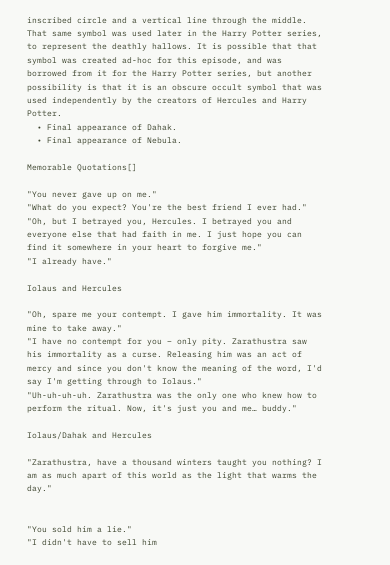inscribed circle and a vertical line through the middle. That same symbol was used later in the Harry Potter series, to represent the deathly hallows. It is possible that that symbol was created ad-hoc for this episode, and was borrowed from it for the Harry Potter series, but another possibility is that it is an obscure occult symbol that was used independently by the creators of Hercules and Harry Potter.
  • Final appearance of Dahak.
  • Final appearance of Nebula.

Memorable Quotations[]

"You never gave up on me."
"What do you expect? You're the best friend I ever had."
"Oh, but I betrayed you, Hercules. I betrayed you and everyone else that had faith in me. I just hope you can find it somewhere in your heart to forgive me."
"I already have."

Iolaus and Hercules

"Oh, spare me your contempt. I gave him immortality. It was mine to take away."
"I have no contempt for you – only pity. Zarathustra saw his immortality as a curse. Releasing him was an act of mercy and since you don't know the meaning of the word, I'd say I'm getting through to Iolaus."
"Uh-uh-uh-uh. Zarathustra was the only one who knew how to perform the ritual. Now, it's just you and me… buddy."

Iolaus/Dahak and Hercules

"Zarathustra, have a thousand winters taught you nothing? I am as much apart of this world as the light that warms the day."


"You sold him a lie."
"I didn't have to sell him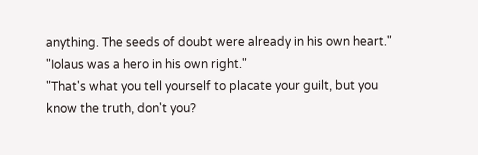anything. The seeds of doubt were already in his own heart."
"Iolaus was a hero in his own right."
"That's what you tell yourself to placate your guilt, but you know the truth, don't you?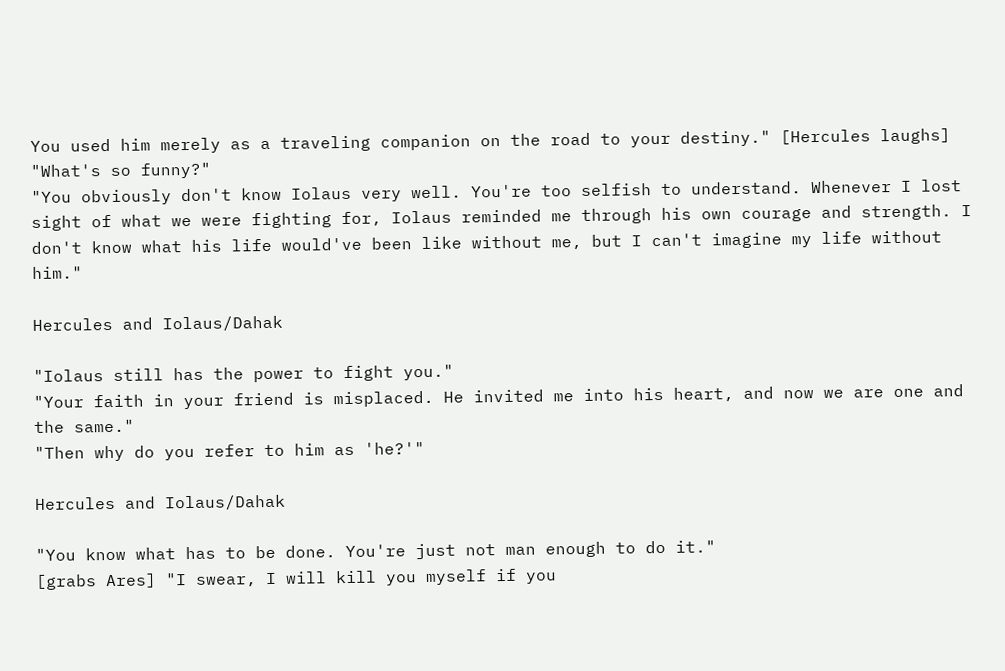You used him merely as a traveling companion on the road to your destiny." [Hercules laughs] "What's so funny?"
"You obviously don't know Iolaus very well. You're too selfish to understand. Whenever I lost sight of what we were fighting for, Iolaus reminded me through his own courage and strength. I don't know what his life would've been like without me, but I can't imagine my life without him."

Hercules and Iolaus/Dahak

"Iolaus still has the power to fight you."
"Your faith in your friend is misplaced. He invited me into his heart, and now we are one and the same."
"Then why do you refer to him as 'he?'"

Hercules and Iolaus/Dahak

"You know what has to be done. You're just not man enough to do it."
[grabs Ares] "I swear, I will kill you myself if you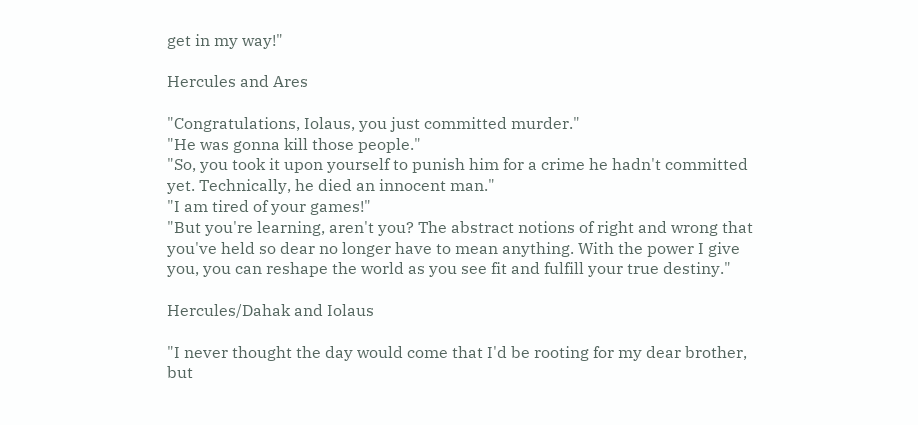get in my way!"

Hercules and Ares

"Congratulations, Iolaus, you just committed murder."
"He was gonna kill those people."
"So, you took it upon yourself to punish him for a crime he hadn't committed yet. Technically, he died an innocent man."
"I am tired of your games!"
"But you're learning, aren't you? The abstract notions of right and wrong that you've held so dear no longer have to mean anything. With the power I give you, you can reshape the world as you see fit and fulfill your true destiny."

Hercules/Dahak and Iolaus

"I never thought the day would come that I'd be rooting for my dear brother, but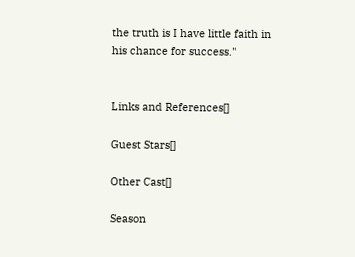the truth is I have little faith in his chance for success."


Links and References[]

Guest Stars[]

Other Cast[]

Season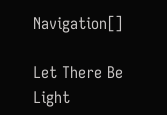Navigation[]

Let There Be Light